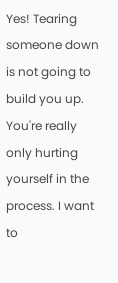Yes! Tearing someone down is not going to build you up. You're really only hurting yourself in the process. I want to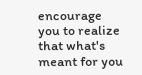encourage you to realize that what's meant for you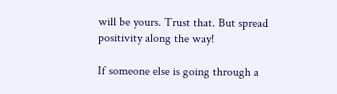will be yours. Trust that. But spread positivity along the way!

If someone else is going through a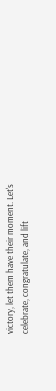victory, let them have their moment. Let's celebrate, congratulate, and lift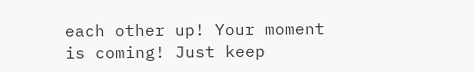each other up! Your moment is coming! Just keep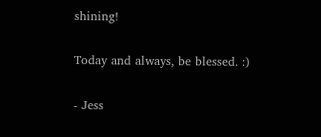shining!

Today and always, be blessed. :)

- Jess